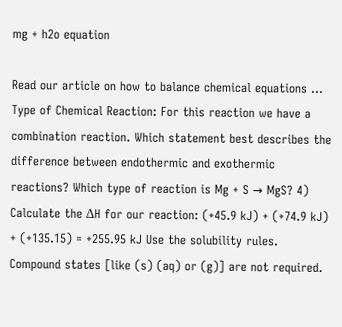mg + h2o equation

Read our article on how to balance chemical equations … Type of Chemical Reaction: For this reaction we have a combination reaction. Which statement best describes the difference between endothermic and exothermic reactions? Which type of reaction is Mg + S → MgS? 4) Calculate the ΔH for our reaction: (+45.9 kJ) + (+74.9 kJ) + (+135.15) = +255.95 kJ Use the solubility rules. Compound states [like (s) (aq) or (g)] are not required.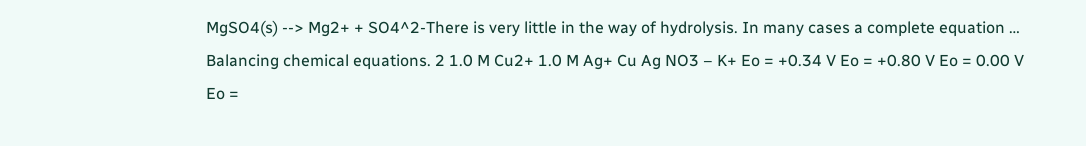MgSO4(s) --> Mg2+ + SO4^2-There is very little in the way of hydrolysis. In many cases a complete equation … Balancing chemical equations. 2 1.0 M Cu2+ 1.0 M Ag+ Cu Ag NO3 – K+ Eo = +0.34 V Eo = +0.80 V Eo = 0.00 V Eo =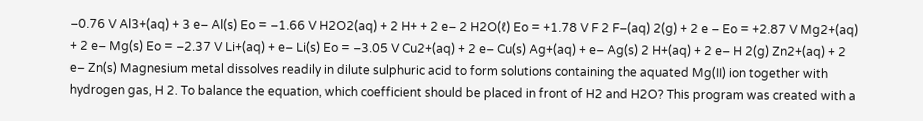–0.76 V Al3+(aq) + 3 e– Al(s) Eo = –1.66 V H2O2(aq) + 2 H+ + 2 e– 2 H2O(ℓ) Eo = +1.78 V F 2 F–(aq) 2(g) + 2 e – Eo = +2.87 V Mg2+(aq) + 2 e– Mg(s) Eo = –2.37 V Li+(aq) + e– Li(s) Eo = –3.05 V Cu2+(aq) + 2 e– Cu(s) Ag+(aq) + e– Ag(s) 2 H+(aq) + 2 e– H 2(g) Zn2+(aq) + 2 e– Zn(s) Magnesium metal dissolves readily in dilute sulphuric acid to form solutions containing the aquated Mg(II) ion together with hydrogen gas, H 2. To balance the equation, which coefficient should be placed in front of H2 and H2O? This program was created with a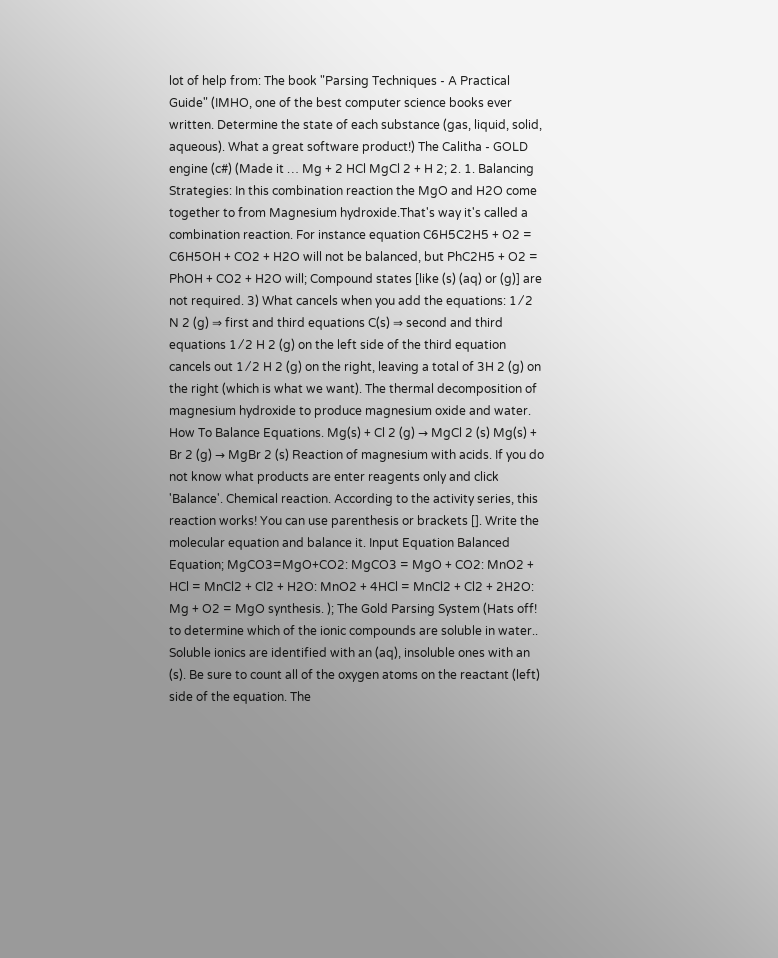lot of help from: The book "Parsing Techniques - A Practical Guide" (IMHO, one of the best computer science books ever written. Determine the state of each substance (gas, liquid, solid, aqueous). What a great software product!) The Calitha - GOLD engine (c#) (Made it … Mg + 2 HCl MgCl 2 + H 2; 2. 1. Balancing Strategies: In this combination reaction the MgO and H2O come together to from Magnesium hydroxide.That's way it's called a combination reaction. For instance equation C6H5C2H5 + O2 = C6H5OH + CO2 + H2O will not be balanced, but PhC2H5 + O2 = PhOH + CO2 + H2O will; Compound states [like (s) (aq) or (g)] are not required. 3) What cancels when you add the equations: 1 ⁄ 2 N 2 (g) ⇒ first and third equations C(s) ⇒ second and third equations 1 ⁄ 2 H 2 (g) on the left side of the third equation cancels out 1 ⁄ 2 H 2 (g) on the right, leaving a total of 3H 2 (g) on the right (which is what we want). The thermal decomposition of magnesium hydroxide to produce magnesium oxide and water. How To Balance Equations. Mg(s) + Cl 2 (g) → MgCl 2 (s) Mg(s) + Br 2 (g) → MgBr 2 (s) Reaction of magnesium with acids. If you do not know what products are enter reagents only and click 'Balance'. Chemical reaction. According to the activity series, this reaction works! You can use parenthesis or brackets []. Write the molecular equation and balance it. Input Equation Balanced Equation; MgCO3=MgO+CO2: MgCO3 = MgO + CO2: MnO2 + HCl = MnCl2 + Cl2 + H2O: MnO2 + 4HCl = MnCl2 + Cl2 + 2H2O: Mg + O2 = MgO synthesis. ); The Gold Parsing System (Hats off! to determine which of the ionic compounds are soluble in water.. Soluble ionics are identified with an (aq), insoluble ones with an (s). Be sure to count all of the oxygen atoms on the reactant (left) side of the equation. The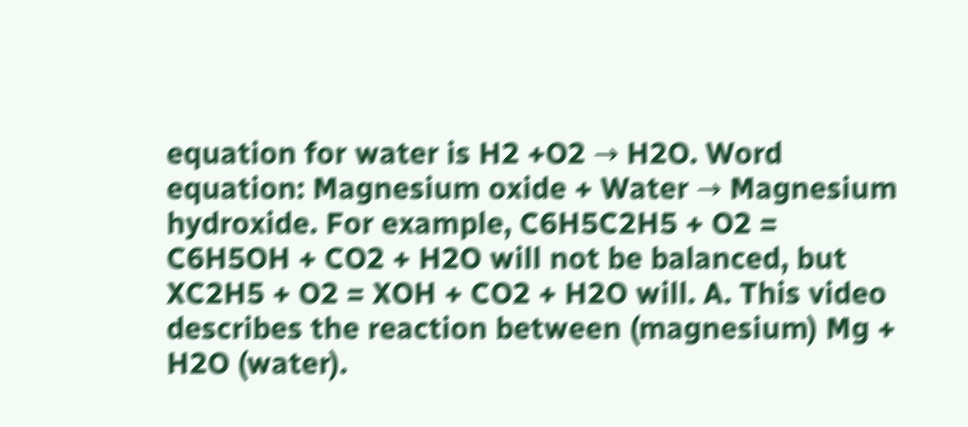equation for water is H2 +O2 → H2O. Word equation: Magnesium oxide + Water → Magnesium hydroxide. For example, C6H5C2H5 + O2 = C6H5OH + CO2 + H2O will not be balanced, but XC2H5 + O2 = XOH + CO2 + H2O will. A. This video describes the reaction between (magnesium) Mg + H2O (water).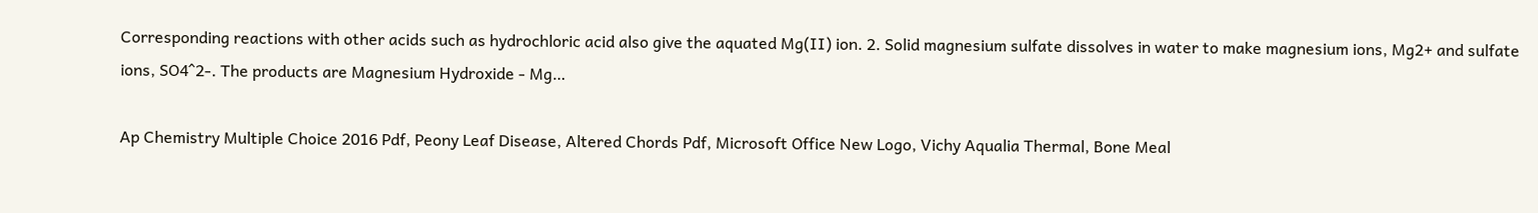Corresponding reactions with other acids such as hydrochloric acid also give the aquated Mg(II) ion. 2. Solid magnesium sulfate dissolves in water to make magnesium ions, Mg2+ and sulfate ions, SO4^2-. The products are Magnesium Hydroxide - Mg…

Ap Chemistry Multiple Choice 2016 Pdf, Peony Leaf Disease, Altered Chords Pdf, Microsoft Office New Logo, Vichy Aqualia Thermal, Bone Meal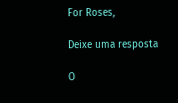For Roses,

Deixe uma resposta

O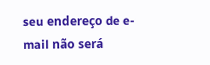seu endereço de e-mail não será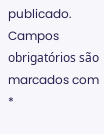publicado. Campos obrigatórios são marcados com *